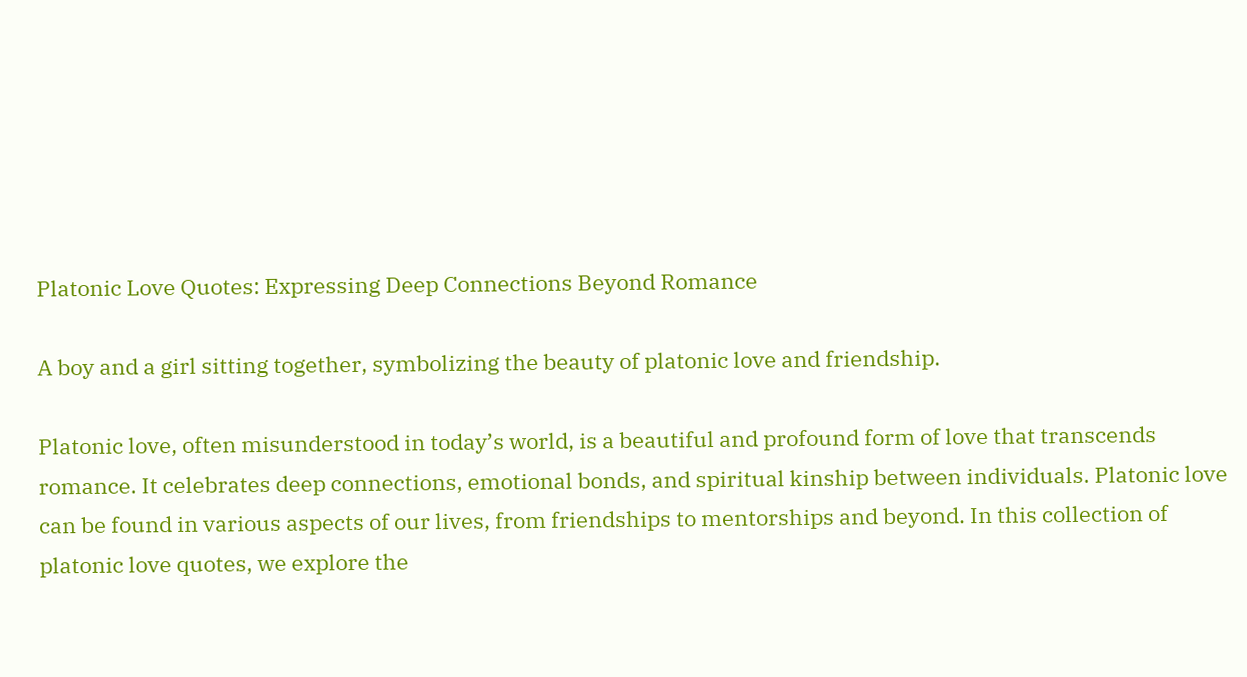Platonic Love Quotes: Expressing Deep Connections Beyond Romance

A boy and a girl sitting together, symbolizing the beauty of platonic love and friendship.

Platonic love, often misunderstood in today’s world, is a beautiful and profound form of love that transcends romance. It celebrates deep connections, emotional bonds, and spiritual kinship between individuals. Platonic love can be found in various aspects of our lives, from friendships to mentorships and beyond. In this collection of platonic love quotes, we explore the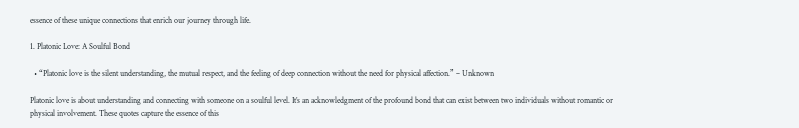essence of these unique connections that enrich our journey through life.

1. Platonic Love: A Soulful Bond

  • “Platonic love is the silent understanding, the mutual respect, and the feeling of deep connection without the need for physical affection.” – Unknown

Platonic love is about understanding and connecting with someone on a soulful level. It’s an acknowledgment of the profound bond that can exist between two individuals without romantic or physical involvement. These quotes capture the essence of this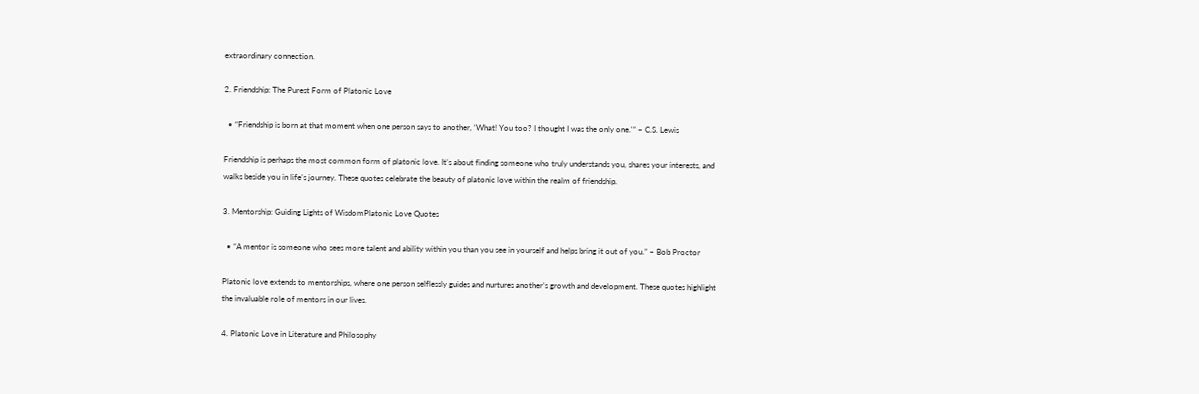extraordinary connection.

2. Friendship: The Purest Form of Platonic Love

  • “Friendship is born at that moment when one person says to another, ‘What! You too? I thought I was the only one.'” – C.S. Lewis

Friendship is perhaps the most common form of platonic love. It’s about finding someone who truly understands you, shares your interests, and walks beside you in life’s journey. These quotes celebrate the beauty of platonic love within the realm of friendship.

3. Mentorship: Guiding Lights of WisdomPlatonic Love Quotes

  • “A mentor is someone who sees more talent and ability within you than you see in yourself and helps bring it out of you.” – Bob Proctor

Platonic love extends to mentorships, where one person selflessly guides and nurtures another’s growth and development. These quotes highlight the invaluable role of mentors in our lives.

4. Platonic Love in Literature and Philosophy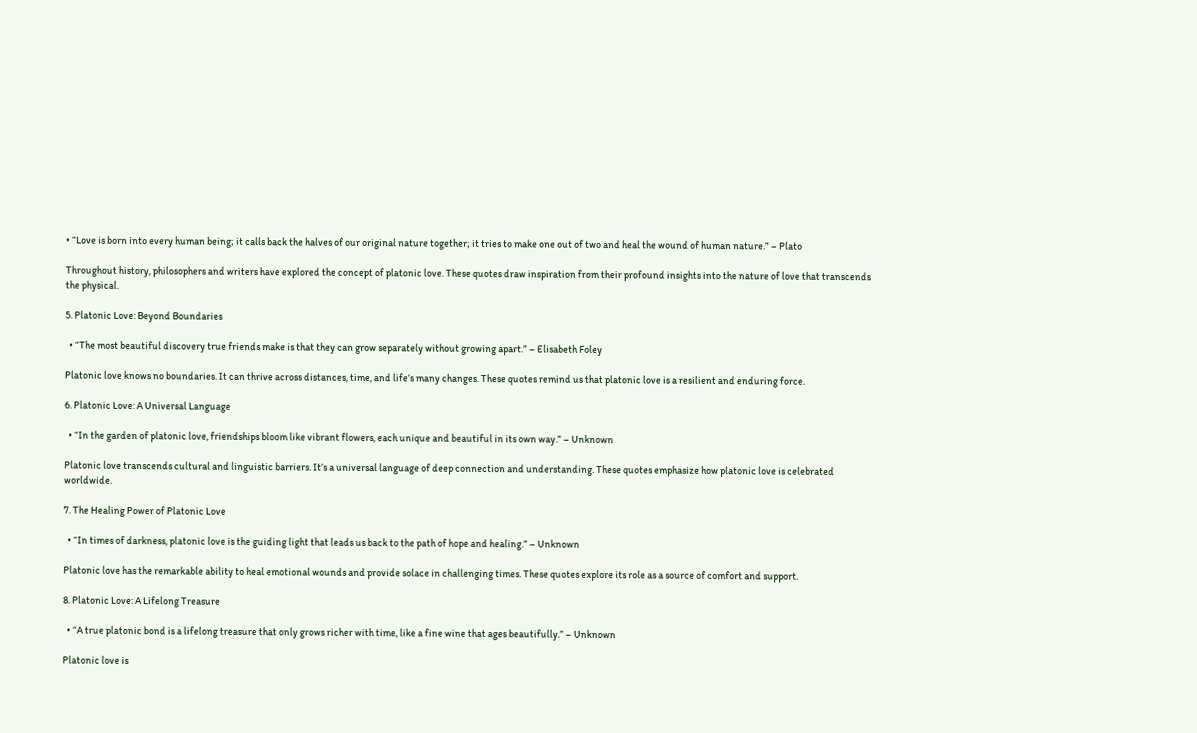• “Love is born into every human being; it calls back the halves of our original nature together; it tries to make one out of two and heal the wound of human nature.” – Plato

Throughout history, philosophers and writers have explored the concept of platonic love. These quotes draw inspiration from their profound insights into the nature of love that transcends the physical.

5. Platonic Love: Beyond Boundaries

  • “The most beautiful discovery true friends make is that they can grow separately without growing apart.” – Elisabeth Foley

Platonic love knows no boundaries. It can thrive across distances, time, and life’s many changes. These quotes remind us that platonic love is a resilient and enduring force.

6. Platonic Love: A Universal Language

  • “In the garden of platonic love, friendships bloom like vibrant flowers, each unique and beautiful in its own way.” – Unknown

Platonic love transcends cultural and linguistic barriers. It’s a universal language of deep connection and understanding. These quotes emphasize how platonic love is celebrated worldwide.

7. The Healing Power of Platonic Love

  • “In times of darkness, platonic love is the guiding light that leads us back to the path of hope and healing.” – Unknown

Platonic love has the remarkable ability to heal emotional wounds and provide solace in challenging times. These quotes explore its role as a source of comfort and support.

8. Platonic Love: A Lifelong Treasure

  • “A true platonic bond is a lifelong treasure that only grows richer with time, like a fine wine that ages beautifully.” – Unknown

Platonic love is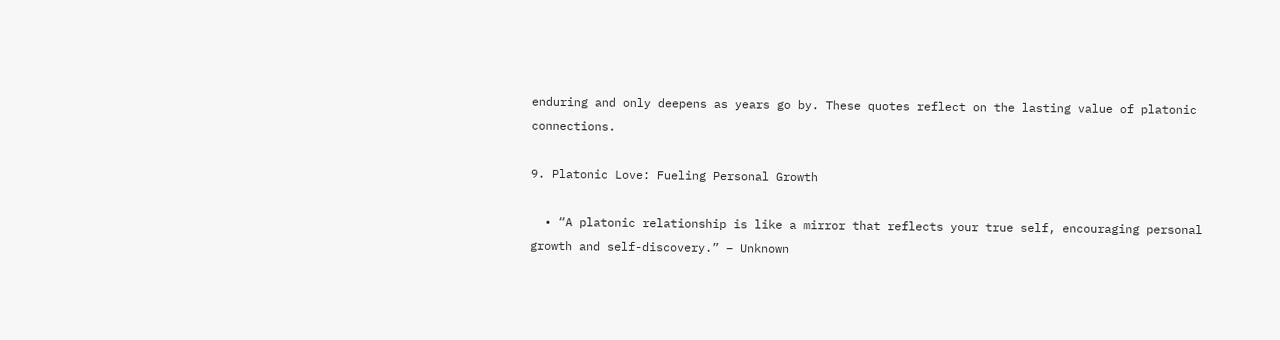enduring and only deepens as years go by. These quotes reflect on the lasting value of platonic connections.

9. Platonic Love: Fueling Personal Growth

  • “A platonic relationship is like a mirror that reflects your true self, encouraging personal growth and self-discovery.” – Unknown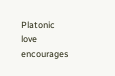Platonic love encourages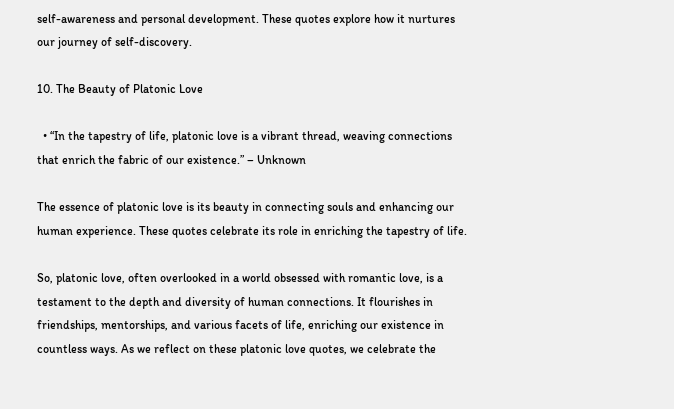self-awareness and personal development. These quotes explore how it nurtures our journey of self-discovery.

10. The Beauty of Platonic Love

  • “In the tapestry of life, platonic love is a vibrant thread, weaving connections that enrich the fabric of our existence.” – Unknown

The essence of platonic love is its beauty in connecting souls and enhancing our human experience. These quotes celebrate its role in enriching the tapestry of life.

So, platonic love, often overlooked in a world obsessed with romantic love, is a testament to the depth and diversity of human connections. It flourishes in friendships, mentorships, and various facets of life, enriching our existence in countless ways. As we reflect on these platonic love quotes, we celebrate the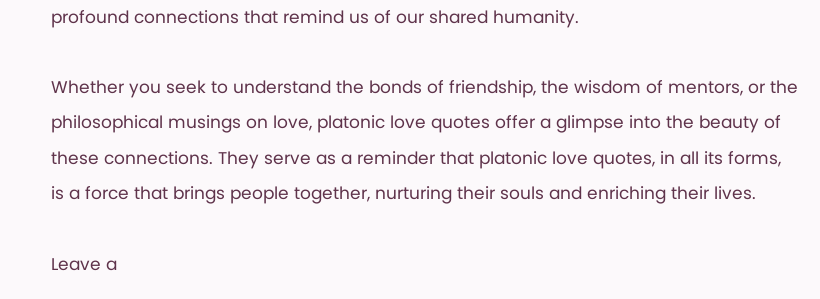profound connections that remind us of our shared humanity.

Whether you seek to understand the bonds of friendship, the wisdom of mentors, or the philosophical musings on love, platonic love quotes offer a glimpse into the beauty of these connections. They serve as a reminder that platonic love quotes, in all its forms, is a force that brings people together, nurturing their souls and enriching their lives.

Leave a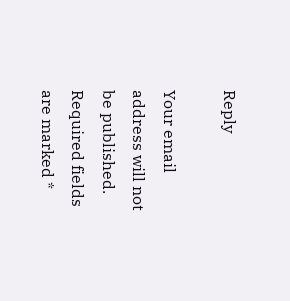Reply

Your email address will not be published. Required fields are marked *